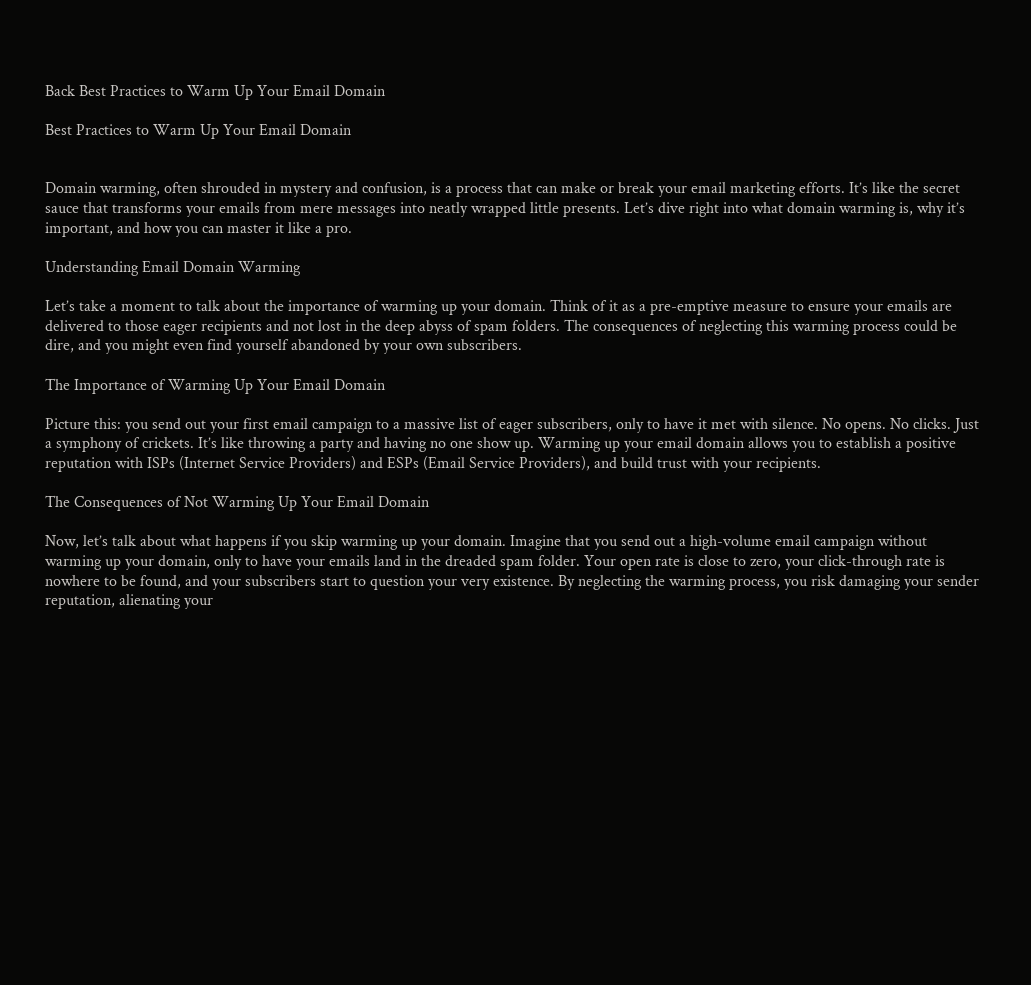Back Best Practices to Warm Up Your Email Domain

Best Practices to Warm Up Your Email Domain


Domain warming, often shrouded in mystery and confusion, is a process that can make or break your email marketing efforts. It’s like the secret sauce that transforms your emails from mere messages into neatly wrapped little presents. Let’s dive right into what domain warming is, why it’s important, and how you can master it like a pro.

Understanding Email Domain Warming

Let’s take a moment to talk about the importance of warming up your domain. Think of it as a pre-emptive measure to ensure your emails are delivered to those eager recipients and not lost in the deep abyss of spam folders. The consequences of neglecting this warming process could be dire, and you might even find yourself abandoned by your own subscribers.

The Importance of Warming Up Your Email Domain

Picture this: you send out your first email campaign to a massive list of eager subscribers, only to have it met with silence. No opens. No clicks. Just a symphony of crickets. It’s like throwing a party and having no one show up. Warming up your email domain allows you to establish a positive reputation with ISPs (Internet Service Providers) and ESPs (Email Service Providers), and build trust with your recipients.

The Consequences of Not Warming Up Your Email Domain

Now, let’s talk about what happens if you skip warming up your domain. Imagine that you send out a high-volume email campaign without warming up your domain, only to have your emails land in the dreaded spam folder. Your open rate is close to zero, your click-through rate is nowhere to be found, and your subscribers start to question your very existence. By neglecting the warming process, you risk damaging your sender reputation, alienating your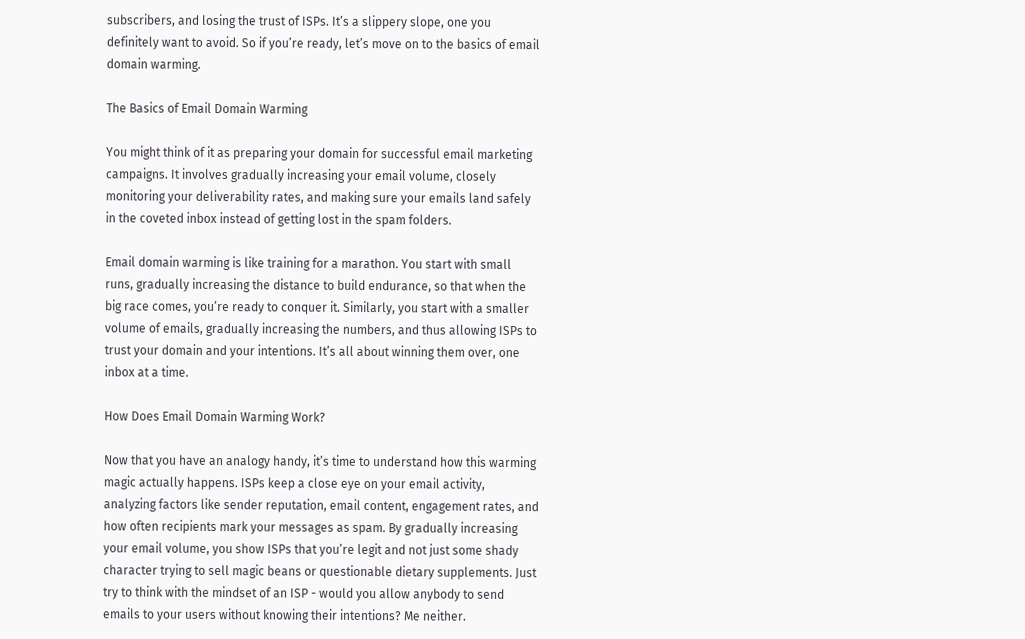subscribers, and losing the trust of ISPs. It’s a slippery slope, one you definitely want to avoid. So if you’re ready, let’s move on to the basics of email domain warming.

The Basics of Email Domain Warming

You might think of it as preparing your domain for successful email marketing campaigns. It involves gradually increasing your email volume, closely monitoring your deliverability rates, and making sure your emails land safely in the coveted inbox instead of getting lost in the spam folders.

Email domain warming is like training for a marathon. You start with small runs, gradually increasing the distance to build endurance, so that when the big race comes, you’re ready to conquer it. Similarly, you start with a smaller volume of emails, gradually increasing the numbers, and thus allowing ISPs to trust your domain and your intentions. It’s all about winning them over, one inbox at a time.

How Does Email Domain Warming Work?

Now that you have an analogy handy, it’s time to understand how this warming magic actually happens. ISPs keep a close eye on your email activity, analyzing factors like sender reputation, email content, engagement rates, and how often recipients mark your messages as spam. By gradually increasing your email volume, you show ISPs that you’re legit and not just some shady character trying to sell magic beans or questionable dietary supplements. Just try to think with the mindset of an ISP - would you allow anybody to send emails to your users without knowing their intentions? Me neither.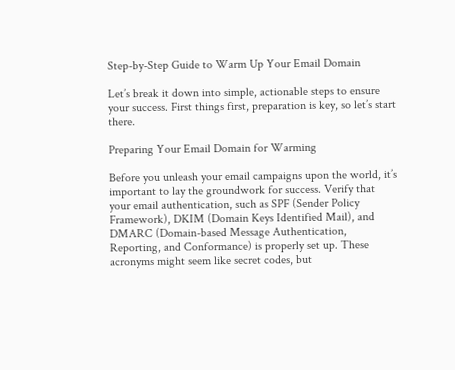Step-by-Step Guide to Warm Up Your Email Domain

Let’s break it down into simple, actionable steps to ensure your success. First things first, preparation is key, so let’s start there.

Preparing Your Email Domain for Warming

Before you unleash your email campaigns upon the world, it’s important to lay the groundwork for success. Verify that your email authentication, such as SPF (Sender Policy Framework), DKIM (Domain Keys Identified Mail), and DMARC (Domain-based Message Authentication, Reporting, and Conformance) is properly set up. These acronyms might seem like secret codes, but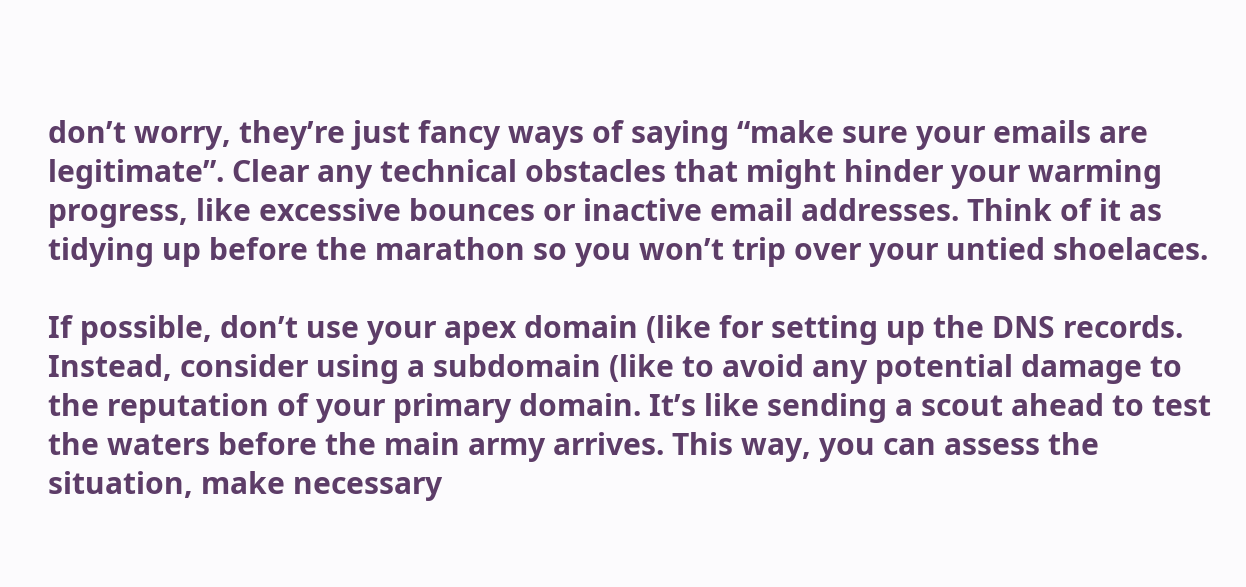don’t worry, they’re just fancy ways of saying “make sure your emails are legitimate”. Clear any technical obstacles that might hinder your warming progress, like excessive bounces or inactive email addresses. Think of it as tidying up before the marathon so you won’t trip over your untied shoelaces.

If possible, don’t use your apex domain (like for setting up the DNS records. Instead, consider using a subdomain (like to avoid any potential damage to the reputation of your primary domain. It’s like sending a scout ahead to test the waters before the main army arrives. This way, you can assess the situation, make necessary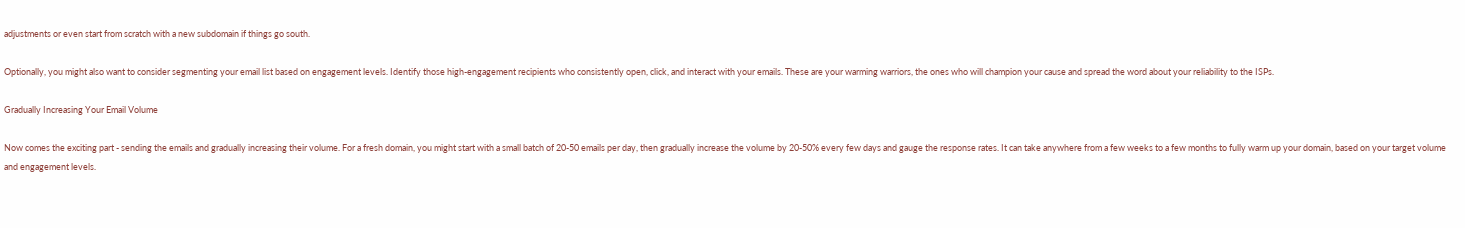adjustments or even start from scratch with a new subdomain if things go south.

Optionally, you might also want to consider segmenting your email list based on engagement levels. Identify those high-engagement recipients who consistently open, click, and interact with your emails. These are your warming warriors, the ones who will champion your cause and spread the word about your reliability to the ISPs.

Gradually Increasing Your Email Volume

Now comes the exciting part - sending the emails and gradually increasing their volume. For a fresh domain, you might start with a small batch of 20-50 emails per day, then gradually increase the volume by 20-50% every few days and gauge the response rates. It can take anywhere from a few weeks to a few months to fully warm up your domain, based on your target volume and engagement levels.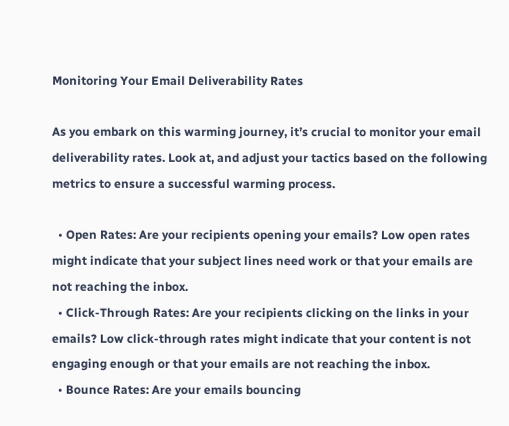Monitoring Your Email Deliverability Rates

As you embark on this warming journey, it’s crucial to monitor your email deliverability rates. Look at, and adjust your tactics based on the following metrics to ensure a successful warming process.

  • Open Rates: Are your recipients opening your emails? Low open rates might indicate that your subject lines need work or that your emails are not reaching the inbox.
  • Click-Through Rates: Are your recipients clicking on the links in your emails? Low click-through rates might indicate that your content is not engaging enough or that your emails are not reaching the inbox.
  • Bounce Rates: Are your emails bouncing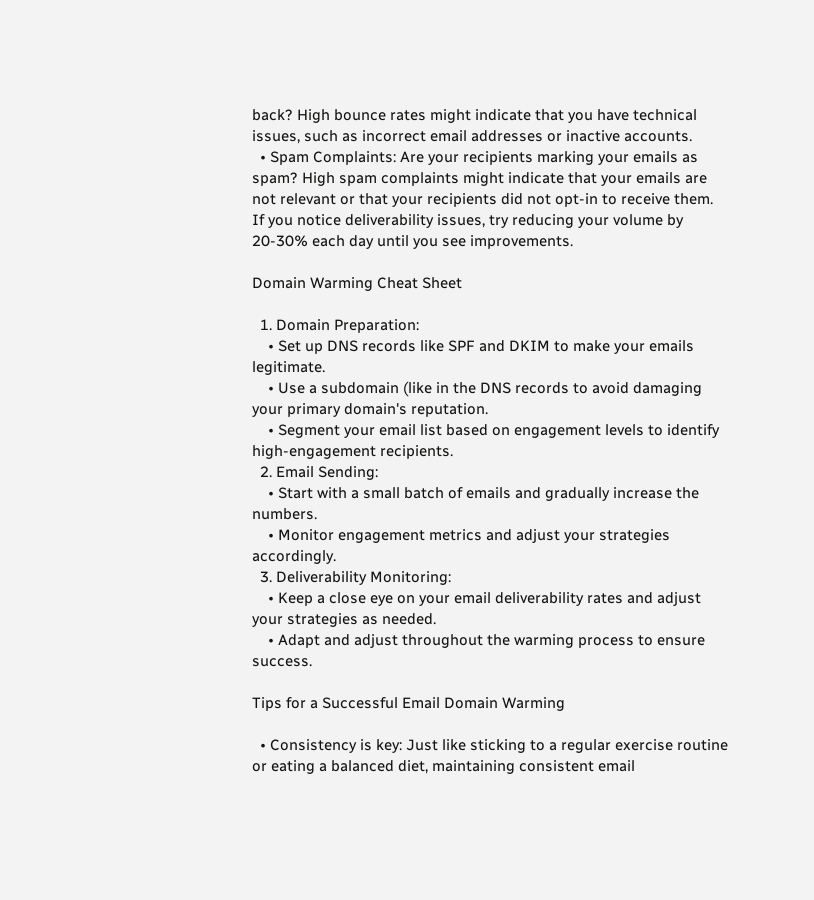back? High bounce rates might indicate that you have technical issues, such as incorrect email addresses or inactive accounts.
  • Spam Complaints: Are your recipients marking your emails as spam? High spam complaints might indicate that your emails are not relevant or that your recipients did not opt-in to receive them.
If you notice deliverability issues, try reducing your volume by 20-30% each day until you see improvements.

Domain Warming Cheat Sheet

  1. Domain Preparation:
    • Set up DNS records like SPF and DKIM to make your emails legitimate.
    • Use a subdomain (like in the DNS records to avoid damaging your primary domain's reputation.
    • Segment your email list based on engagement levels to identify high-engagement recipients.
  2. Email Sending:
    • Start with a small batch of emails and gradually increase the numbers.
    • Monitor engagement metrics and adjust your strategies accordingly.
  3. Deliverability Monitoring:
    • Keep a close eye on your email deliverability rates and adjust your strategies as needed.
    • Adapt and adjust throughout the warming process to ensure success.

Tips for a Successful Email Domain Warming

  • Consistency is key: Just like sticking to a regular exercise routine or eating a balanced diet, maintaining consistent email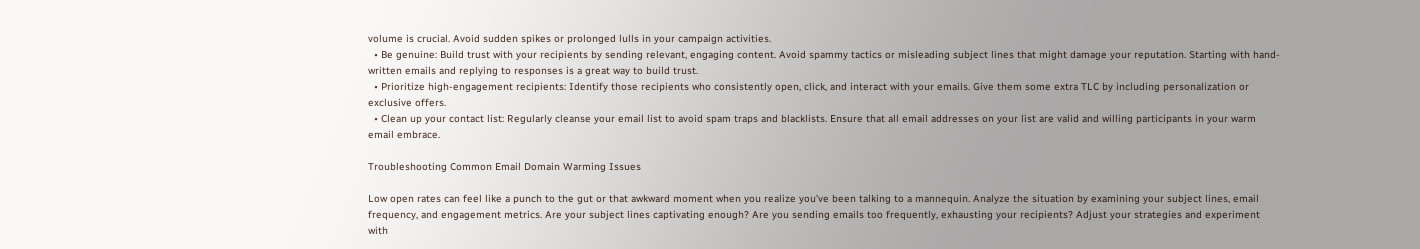volume is crucial. Avoid sudden spikes or prolonged lulls in your campaign activities.
  • Be genuine: Build trust with your recipients by sending relevant, engaging content. Avoid spammy tactics or misleading subject lines that might damage your reputation. Starting with hand-written emails and replying to responses is a great way to build trust.
  • Prioritize high-engagement recipients: Identify those recipients who consistently open, click, and interact with your emails. Give them some extra TLC by including personalization or exclusive offers.
  • Clean up your contact list: Regularly cleanse your email list to avoid spam traps and blacklists. Ensure that all email addresses on your list are valid and willing participants in your warm email embrace.

Troubleshooting Common Email Domain Warming Issues

Low open rates can feel like a punch to the gut or that awkward moment when you realize you’ve been talking to a mannequin. Analyze the situation by examining your subject lines, email frequency, and engagement metrics. Are your subject lines captivating enough? Are you sending emails too frequently, exhausting your recipients? Adjust your strategies and experiment with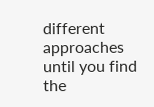different approaches until you find the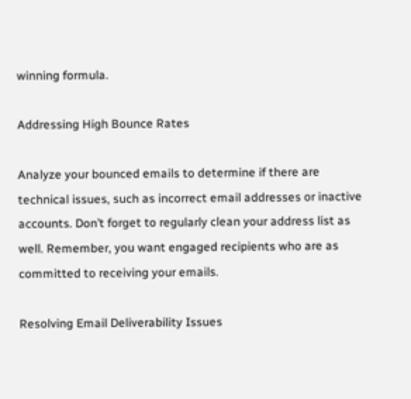winning formula.

Addressing High Bounce Rates

Analyze your bounced emails to determine if there are technical issues, such as incorrect email addresses or inactive accounts. Don’t forget to regularly clean your address list as well. Remember, you want engaged recipients who are as committed to receiving your emails.

Resolving Email Deliverability Issues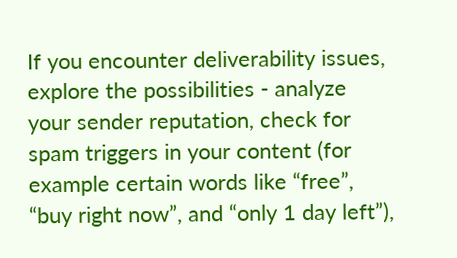If you encounter deliverability issues, explore the possibilities - analyze your sender reputation, check for spam triggers in your content (for example certain words like “free”, “buy right now”, and “only 1 day left”),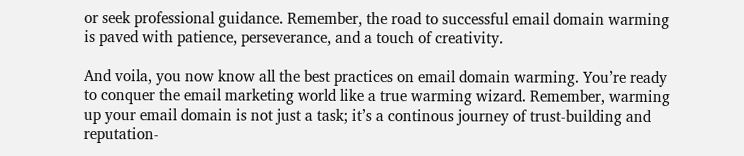or seek professional guidance. Remember, the road to successful email domain warming is paved with patience, perseverance, and a touch of creativity.

And voila, you now know all the best practices on email domain warming. You’re ready to conquer the email marketing world like a true warming wizard. Remember, warming up your email domain is not just a task; it’s a continous journey of trust-building and reputation-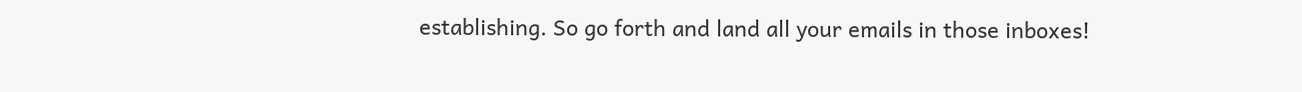establishing. So go forth and land all your emails in those inboxes!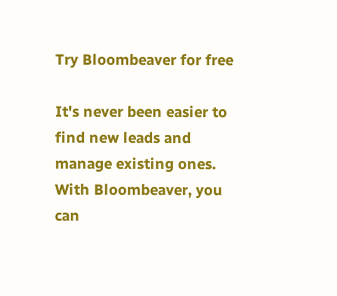Try Bloombeaver for free

It's never been easier to find new leads and manage existing ones. With Bloombeaver, you can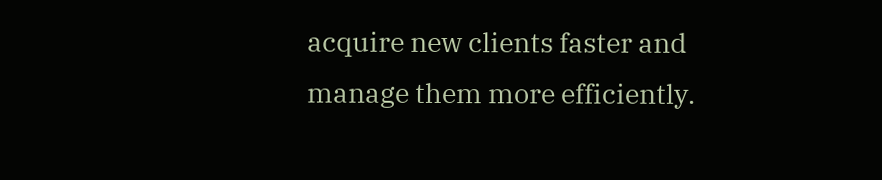acquire new clients faster and manage them more efficiently.